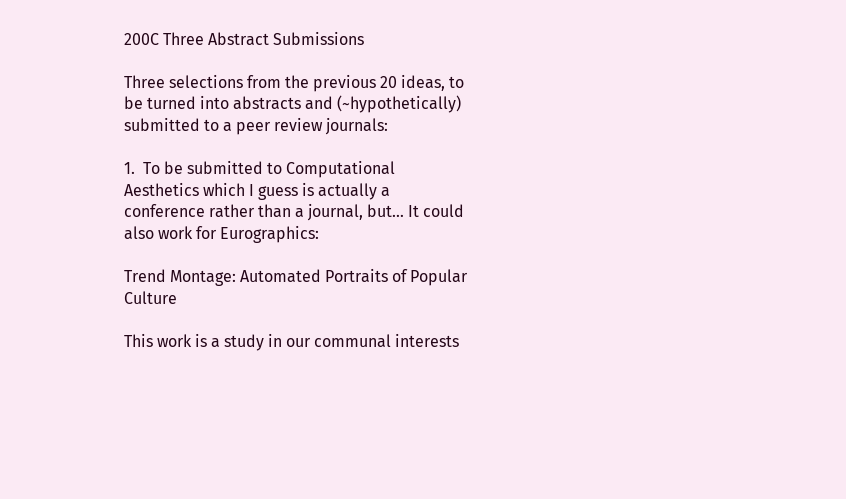200C Three Abstract Submissions

Three selections from the previous 20 ideas, to be turned into abstracts and (~hypothetically) submitted to a peer review journals:

1.  To be submitted to Computational Aesthetics which I guess is actually a conference rather than a journal, but… It could also work for Eurographics:

Trend Montage: Automated Portraits of Popular Culture

This work is a study in our communal interests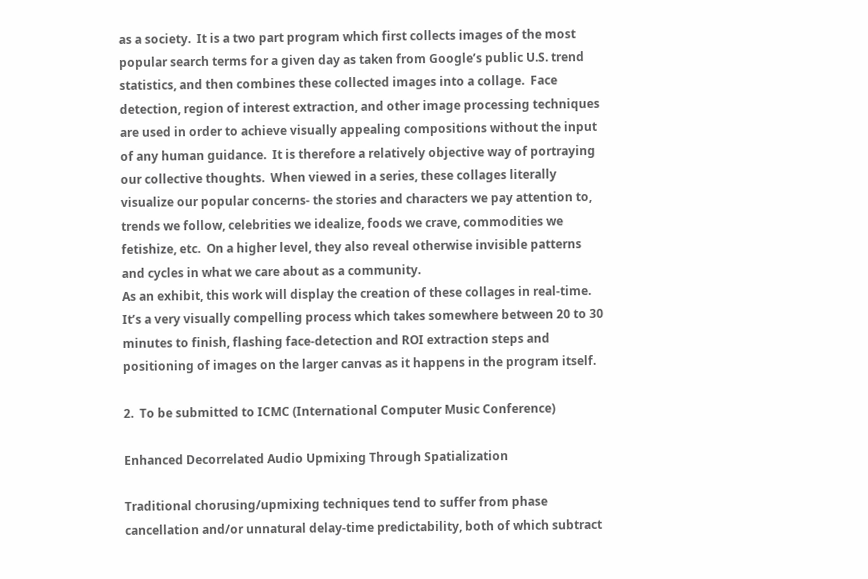as a society.  It is a two part program which first collects images of the most popular search terms for a given day as taken from Google’s public U.S. trend statistics, and then combines these collected images into a collage.  Face detection, region of interest extraction, and other image processing techniques are used in order to achieve visually appealing compositions without the input of any human guidance.  It is therefore a relatively objective way of portraying our collective thoughts.  When viewed in a series, these collages literally visualize our popular concerns- the stories and characters we pay attention to,  trends we follow, celebrities we idealize, foods we crave, commodities we fetishize, etc.  On a higher level, they also reveal otherwise invisible patterns and cycles in what we care about as a community.
As an exhibit, this work will display the creation of these collages in real-time.  It’s a very visually compelling process which takes somewhere between 20 to 30 minutes to finish, flashing face-detection and ROI extraction steps and positioning of images on the larger canvas as it happens in the program itself.

2.  To be submitted to ICMC (International Computer Music Conference)

Enhanced Decorrelated Audio Upmixing Through Spatialization

Traditional chorusing/upmixing techniques tend to suffer from phase cancellation and/or unnatural delay-time predictability, both of which subtract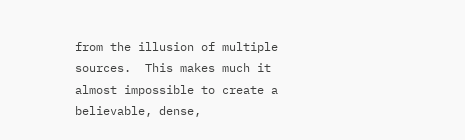from the illusion of multiple sources.  This makes much it almost impossible to create a believable, dense,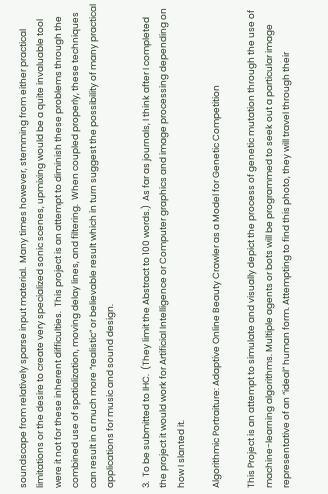soundscape from relatively sparse input material.  Many times however, stemming from either practical limitations or the desire to create very specialized sonic scenes, upmixing would be a quite invaluable tool were it not for these inherent difficulties.  This project is an attempt to diminish these problems through the combined use of spatialization, moving delay lines, and filtering.  When coupled properly, these techniques can result in a much more “realistic” or believable result which in turn suggest the possibility of many practical applications for music and sound design.

3.  To be submitted to IHC.  (They limit the Abstract to 100 words.)  As far as journals, I think after I completed the project it would work for Artificial Intelligence or Computer graphics and image processing depending on how I slanted it.

Algorithmic Portraiture: Adaptive Online Beauty Crawler as a Model for Genetic Competition

This Project is an attempt to simulate and visually depict the process of genetic mutation through the use of machine-learning algorithms. Multiple agents or bots will be programmed to seek out a particular image representative of an “ideal” human form. Attempting to find this photo, they will travel through their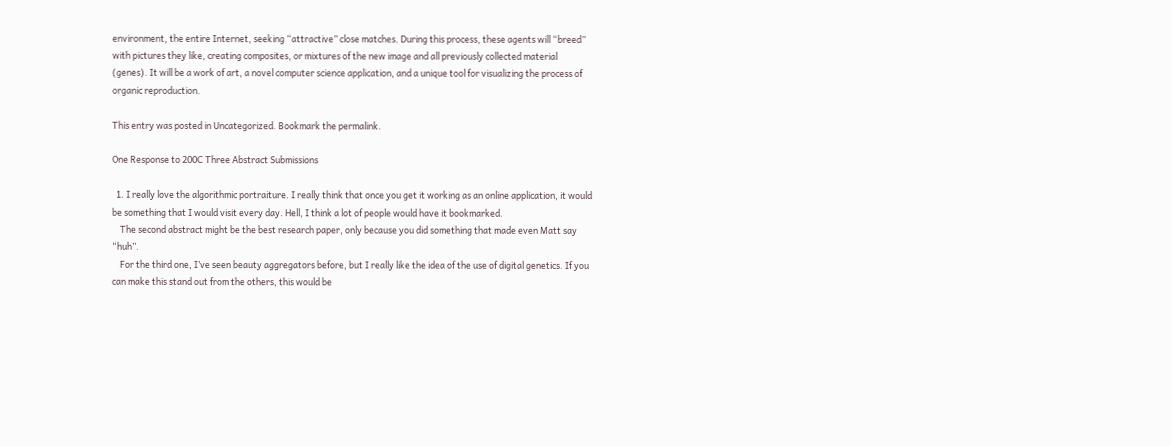environment, the entire Internet, seeking “attractive” close matches. During this process, these agents will “breed” with pictures they like, creating composites, or mixtures of the new image and all previously collected material (genes). It will be a work of art, a novel computer science application, and a unique tool for visualizing the process of organic reproduction.

This entry was posted in Uncategorized. Bookmark the permalink.

One Response to 200C Three Abstract Submissions

  1. I really love the algorithmic portraiture. I really think that once you get it working as an online application, it would be something that I would visit every day. Hell, I think a lot of people would have it bookmarked.
    The second abstract might be the best research paper, only because you did something that made even Matt say “huh”.
    For the third one, I’ve seen beauty aggregators before, but I really like the idea of the use of digital genetics. If you can make this stand out from the others, this would be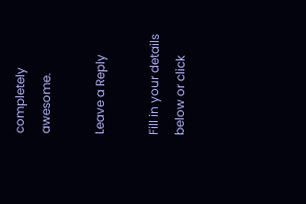completely awesome.

Leave a Reply

Fill in your details below or click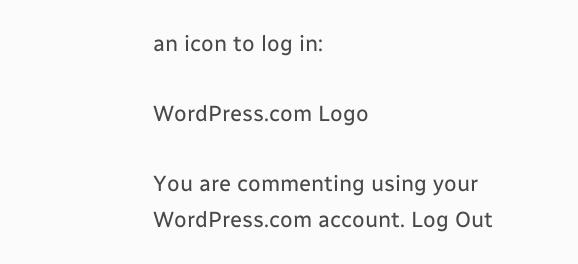an icon to log in:

WordPress.com Logo

You are commenting using your WordPress.com account. Log Out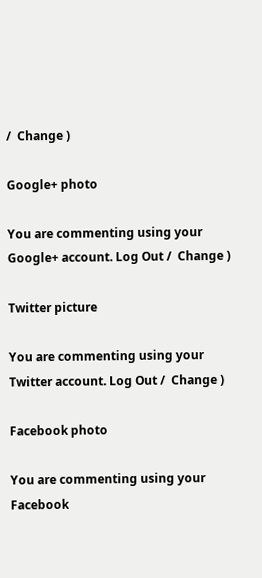/  Change )

Google+ photo

You are commenting using your Google+ account. Log Out /  Change )

Twitter picture

You are commenting using your Twitter account. Log Out /  Change )

Facebook photo

You are commenting using your Facebook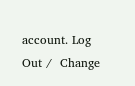account. Log Out /  Change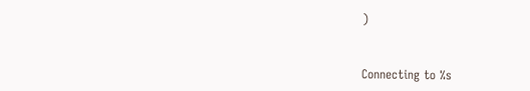)


Connecting to %s